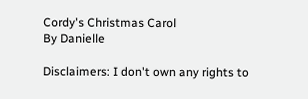Cordy's Christmas Carol
By Danielle

Disclaimers: I don't own any rights to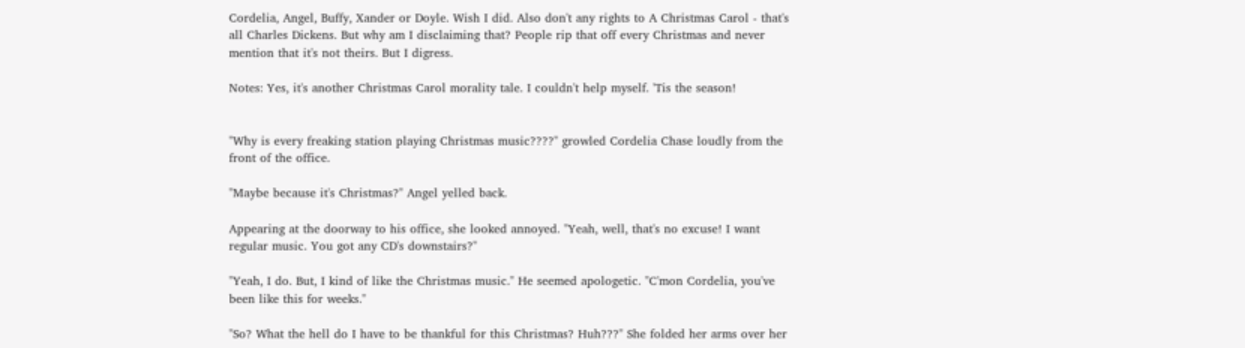Cordelia, Angel, Buffy, Xander or Doyle. Wish I did. Also don't any rights to A Christmas Carol - that's all Charles Dickens. But why am I disclaiming that? People rip that off every Christmas and never mention that it's not theirs. But I digress.

Notes: Yes, it's another Christmas Carol morality tale. I couldn't help myself. 'Tis the season!


"Why is every freaking station playing Christmas music????" growled Cordelia Chase loudly from the front of the office.

"Maybe because it's Christmas?" Angel yelled back.

Appearing at the doorway to his office, she looked annoyed. "Yeah, well, that's no excuse! I want regular music. You got any CD's downstairs?"

"Yeah, I do. But, I kind of like the Christmas music." He seemed apologetic. "C'mon Cordelia, you've been like this for weeks."

"So? What the hell do I have to be thankful for this Christmas? Huh???" She folded her arms over her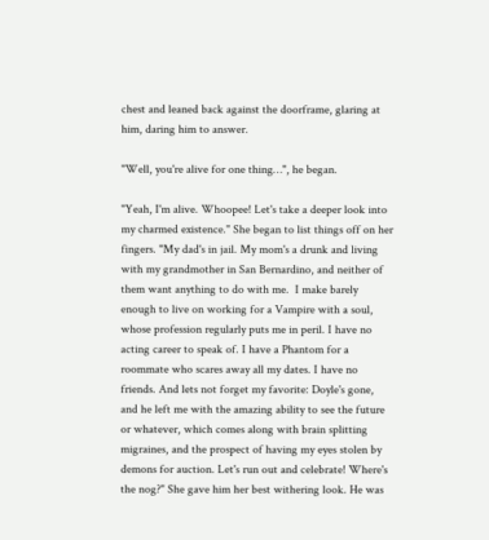chest and leaned back against the doorframe, glaring at him, daring him to answer.

"Well, you're alive for one thing…", he began.

"Yeah, I'm alive. Whoopee! Let's take a deeper look into my charmed existence." She began to list things off on her fingers. "My dad's in jail. My mom's a drunk and living with my grandmother in San Bernardino, and neither of them want anything to do with me.  I make barely enough to live on working for a Vampire with a soul, whose profession regularly puts me in peril. I have no acting career to speak of. I have a Phantom for a roommate who scares away all my dates. I have no friends. And lets not forget my favorite: Doyle's gone, and he left me with the amazing ability to see the future or whatever, which comes along with brain splitting migraines, and the prospect of having my eyes stolen by demons for auction. Let's run out and celebrate! Where's the nog?" She gave him her best withering look. He was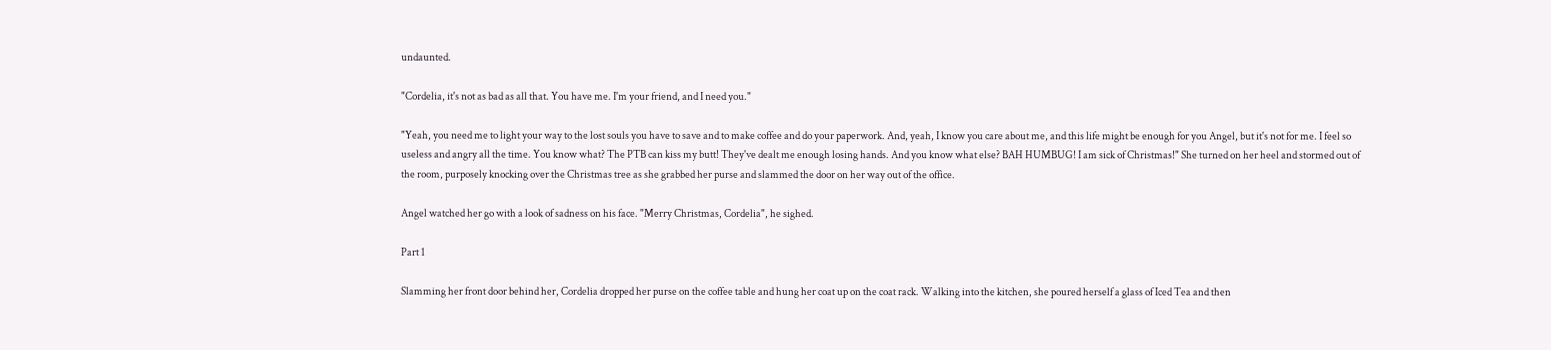undaunted.

"Cordelia, it's not as bad as all that. You have me. I'm your friend, and I need you."

"Yeah, you need me to light your way to the lost souls you have to save and to make coffee and do your paperwork. And, yeah, I know you care about me, and this life might be enough for you Angel, but it's not for me. I feel so useless and angry all the time. You know what? The PTB can kiss my butt! They've dealt me enough losing hands. And you know what else? BAH HUMBUG! I am sick of Christmas!" She turned on her heel and stormed out of the room, purposely knocking over the Christmas tree as she grabbed her purse and slammed the door on her way out of the office.

Angel watched her go with a look of sadness on his face. "Merry Christmas, Cordelia", he sighed.

Part 1

Slamming her front door behind her, Cordelia dropped her purse on the coffee table and hung her coat up on the coat rack. Walking into the kitchen, she poured herself a glass of Iced Tea and then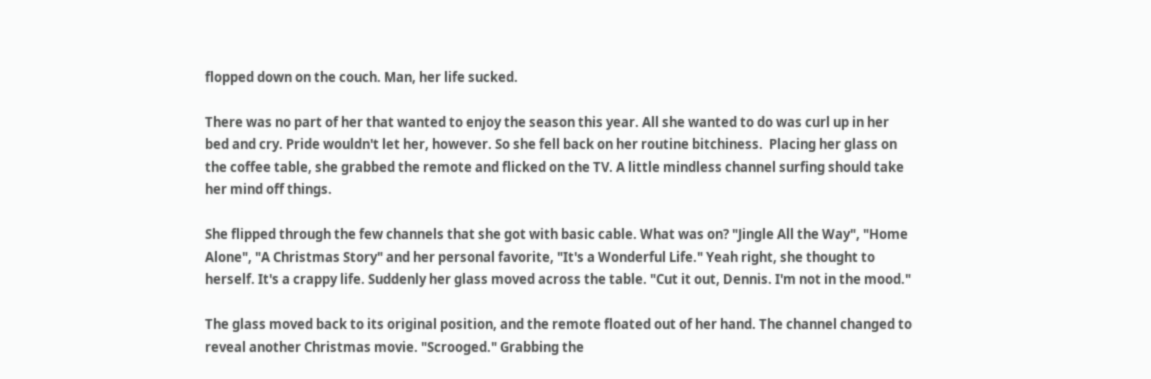flopped down on the couch. Man, her life sucked.

There was no part of her that wanted to enjoy the season this year. All she wanted to do was curl up in her bed and cry. Pride wouldn't let her, however. So she fell back on her routine bitchiness.  Placing her glass on the coffee table, she grabbed the remote and flicked on the TV. A little mindless channel surfing should take her mind off things.

She flipped through the few channels that she got with basic cable. What was on? "Jingle All the Way", "Home Alone", "A Christmas Story" and her personal favorite, "It's a Wonderful Life." Yeah right, she thought to herself. It's a crappy life. Suddenly her glass moved across the table. "Cut it out, Dennis. I'm not in the mood."

The glass moved back to its original position, and the remote floated out of her hand. The channel changed to reveal another Christmas movie. "Scrooged." Grabbing the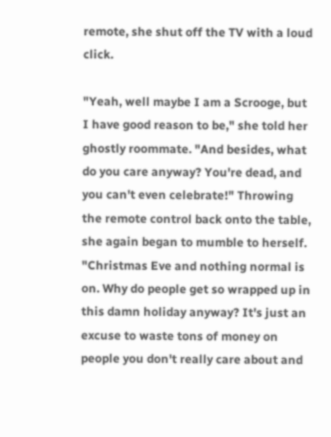remote, she shut off the TV with a loud click.

"Yeah, well maybe I am a Scrooge, but I have good reason to be," she told her ghostly roommate. "And besides, what do you care anyway? You're dead, and you can't even celebrate!" Throwing the remote control back onto the table, she again began to mumble to herself. "Christmas Eve and nothing normal is on. Why do people get so wrapped up in this damn holiday anyway? It's just an excuse to waste tons of money on people you don't really care about and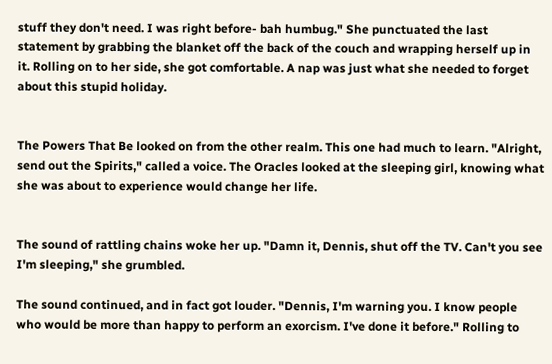stuff they don't need. I was right before- bah humbug." She punctuated the last statement by grabbing the blanket off the back of the couch and wrapping herself up in it. Rolling on to her side, she got comfortable. A nap was just what she needed to forget about this stupid holiday.


The Powers That Be looked on from the other realm. This one had much to learn. "Alright, send out the Spirits," called a voice. The Oracles looked at the sleeping girl, knowing what she was about to experience would change her life.


The sound of rattling chains woke her up. "Damn it, Dennis, shut off the TV. Can't you see I'm sleeping," she grumbled.

The sound continued, and in fact got louder. "Dennis, I'm warning you. I know people who would be more than happy to perform an exorcism. I've done it before." Rolling to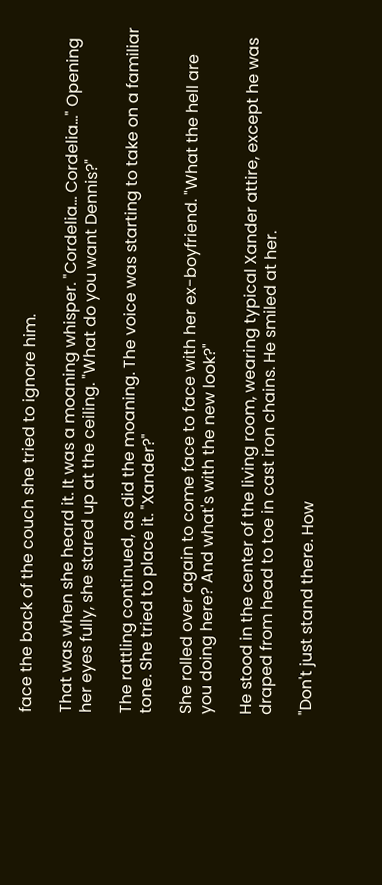face the back of the couch she tried to ignore him.

That was when she heard it. It was a moaning whisper. "Cordelia… Cordelia…" Opening her eyes fully, she stared up at the ceiling. "What do you want Dennis?"

The rattling continued, as did the moaning. The voice was starting to take on a familiar tone. She tried to place it. "Xander?"

She rolled over again to come face to face with her ex-boyfriend. "What the hell are you doing here? And what's with the new look?"

He stood in the center of the living room, wearing typical Xander attire, except he was draped from head to toe in cast iron chains. He smiled at her.

"Don't just stand there. How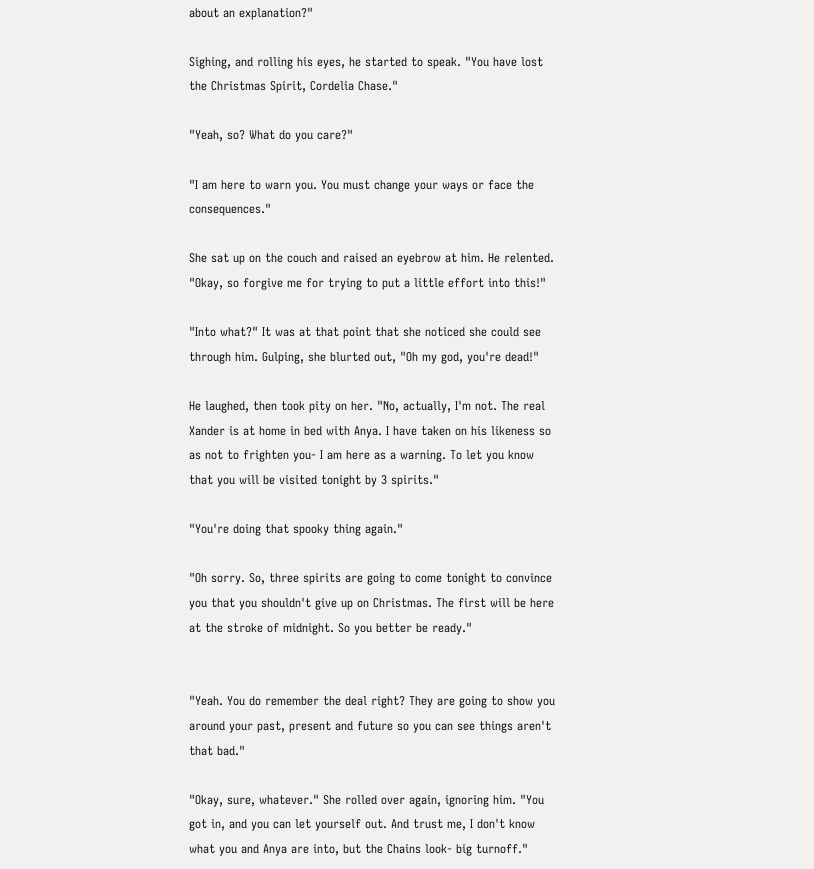about an explanation?"

Sighing, and rolling his eyes, he started to speak. "You have lost the Christmas Spirit, Cordelia Chase."

"Yeah, so? What do you care?"

"I am here to warn you. You must change your ways or face the consequences."

She sat up on the couch and raised an eyebrow at him. He relented. "Okay, so forgive me for trying to put a little effort into this!"

"Into what?" It was at that point that she noticed she could see through him. Gulping, she blurted out, "Oh my god, you're dead!"

He laughed, then took pity on her. "No, actually, I'm not. The real Xander is at home in bed with Anya. I have taken on his likeness so as not to frighten you- I am here as a warning. To let you know that you will be visited tonight by 3 spirits."

"You're doing that spooky thing again."

"Oh sorry. So, three spirits are going to come tonight to convince you that you shouldn't give up on Christmas. The first will be here at the stroke of midnight. So you better be ready."


"Yeah. You do remember the deal right? They are going to show you around your past, present and future so you can see things aren't that bad."

"Okay, sure, whatever." She rolled over again, ignoring him. "You got in, and you can let yourself out. And trust me, I don't know what you and Anya are into, but the Chains look- big turnoff."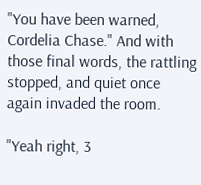"You have been warned, Cordelia Chase." And with those final words, the rattling stopped, and quiet once again invaded the room.

"Yeah right, 3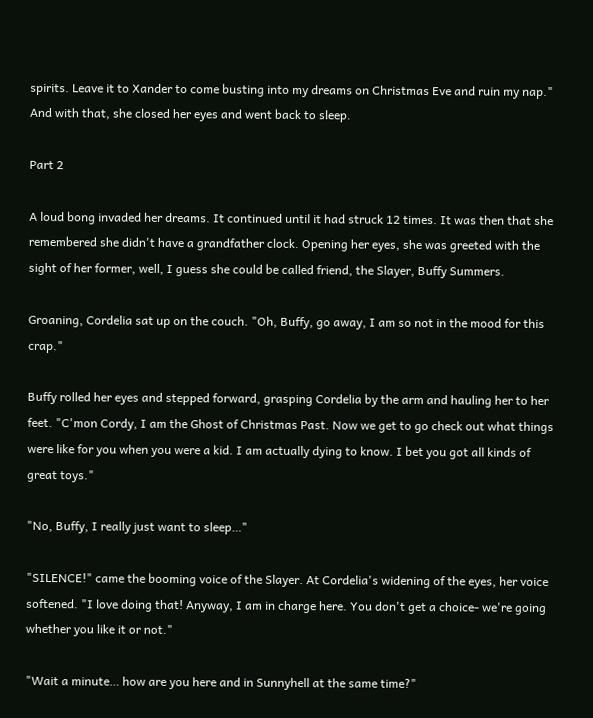spirits. Leave it to Xander to come busting into my dreams on Christmas Eve and ruin my nap." And with that, she closed her eyes and went back to sleep.

Part 2

A loud bong invaded her dreams. It continued until it had struck 12 times. It was then that she remembered she didn't have a grandfather clock. Opening her eyes, she was greeted with the sight of her former, well, I guess she could be called friend, the Slayer, Buffy Summers.

Groaning, Cordelia sat up on the couch. "Oh, Buffy, go away, I am so not in the mood for this crap."

Buffy rolled her eyes and stepped forward, grasping Cordelia by the arm and hauling her to her feet. "C'mon Cordy, I am the Ghost of Christmas Past. Now we get to go check out what things were like for you when you were a kid. I am actually dying to know. I bet you got all kinds of great toys."

"No, Buffy, I really just want to sleep…"

"SILENCE!" came the booming voice of the Slayer. At Cordelia's widening of the eyes, her voice softened. "I love doing that! Anyway, I am in charge here. You don't get a choice- we're going whether you like it or not."

"Wait a minute… how are you here and in Sunnyhell at the same time?"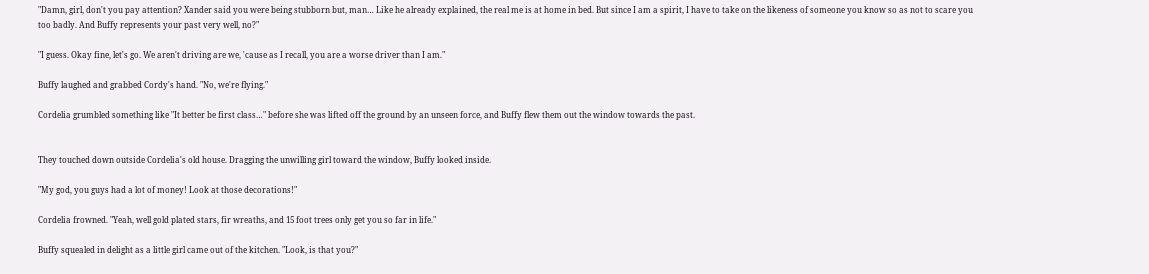"Damn, girl, don't you pay attention? Xander said you were being stubborn but, man… Like he already explained, the real me is at home in bed. But since I am a spirit, I have to take on the likeness of someone you know so as not to scare you too badly. And Buffy represents your past very well, no?"

"I guess. Okay fine, let's go. We aren't driving are we, 'cause as I recall, you are a worse driver than I am."

Buffy laughed and grabbed Cordy's hand. "No, we're flying."

Cordelia grumbled something like "It better be first class…" before she was lifted off the ground by an unseen force, and Buffy flew them out the window towards the past.


They touched down outside Cordelia's old house. Dragging the unwilling girl toward the window, Buffy looked inside.

"My god, you guys had a lot of money! Look at those decorations!"

Cordelia frowned. "Yeah, well gold plated stars, fir wreaths, and 15 foot trees only get you so far in life."

Buffy squealed in delight as a little girl came out of the kitchen. "Look, is that you?"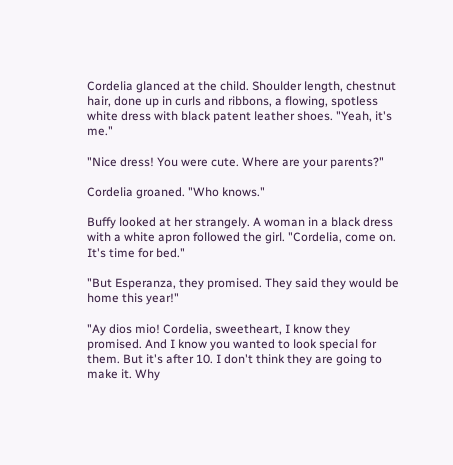Cordelia glanced at the child. Shoulder length, chestnut hair, done up in curls and ribbons, a flowing, spotless white dress with black patent leather shoes. "Yeah, it's me."

"Nice dress! You were cute. Where are your parents?"

Cordelia groaned. "Who knows."

Buffy looked at her strangely. A woman in a black dress with a white apron followed the girl. "Cordelia, come on. It's time for bed."

"But Esperanza, they promised. They said they would be home this year!"

"Ay dios mio! Cordelia, sweetheart, I know they promised. And I know you wanted to look special for them. But it's after 10. I don't think they are going to make it. Why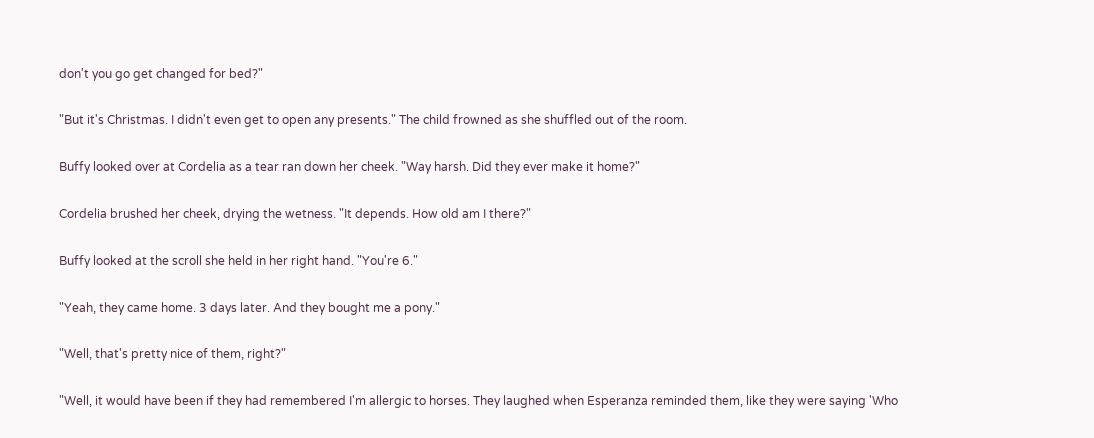don't you go get changed for bed?"

"But it's Christmas. I didn't even get to open any presents." The child frowned as she shuffled out of the room.

Buffy looked over at Cordelia as a tear ran down her cheek. "Way harsh. Did they ever make it home?"

Cordelia brushed her cheek, drying the wetness. "It depends. How old am I there?"

Buffy looked at the scroll she held in her right hand. "You're 6."

"Yeah, they came home. 3 days later. And they bought me a pony."

"Well, that's pretty nice of them, right?"

"Well, it would have been if they had remembered I'm allergic to horses. They laughed when Esperanza reminded them, like they were saying 'Who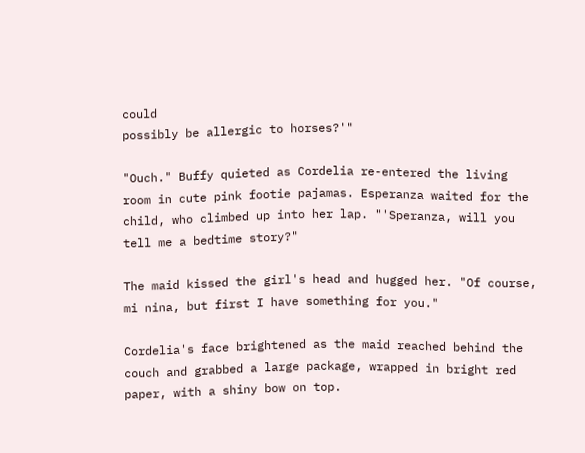could
possibly be allergic to horses?'"

"Ouch." Buffy quieted as Cordelia re-entered the living room in cute pink footie pajamas. Esperanza waited for the child, who climbed up into her lap. "'Speranza, will you tell me a bedtime story?"

The maid kissed the girl's head and hugged her. "Of course, mi nina, but first I have something for you."

Cordelia's face brightened as the maid reached behind the couch and grabbed a large package, wrapped in bright red paper, with a shiny bow on top.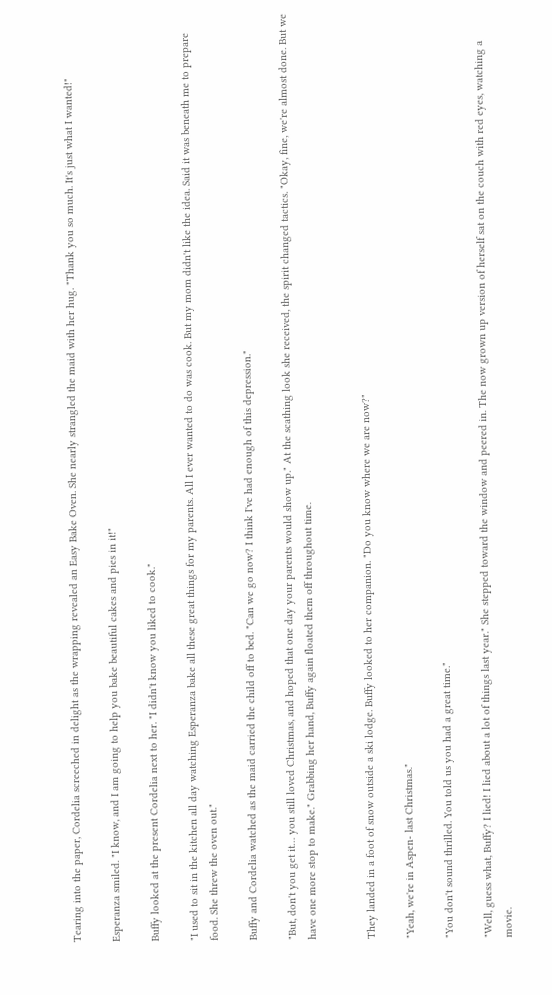Tearing into the paper, Cordelia screeched in delight as the wrapping revealed an Easy Bake Oven. She nearly strangled the maid with her hug. "Thank you so much. It's just what I wanted!"

Esperanza smiled. "I know, and I am going to help you bake beautiful cakes and pies in it!"

Buffy looked at the present Cordelia next to her. "I didn't know you liked to cook."

"I used to sit in the kitchen all day watching Esperanza bake all these great things for my parents. All I ever wanted to do was cook. But my mom didn't like the idea. Said it was beneath me to prepare food. She threw the oven out."

Buffy and Cordelia watched as the maid carried the child off to bed. "Can we go now? I think I've had enough of this depression."

"But, don't you get it… you still loved Christmas, and hoped that one day your parents would show up." At the scathing look she received, the spirit changed tactics. "Okay, fine, we're almost done. But we have one more stop to make." Grabbing her hand, Buffy again floated them off throughout time.


They landed in a foot of snow outside a ski lodge. Buffy looked to her companion. "Do you know where we are now?"

"Yeah, we're in Aspen- last Christmas."

"You don't sound thrilled. You told us you had a great time."

"Well, guess what, Buffy? I lied! I lied about a lot of things last year." She stepped toward the window and peered in. The now grown up version of herself sat on the couch with red eyes, watching a movie.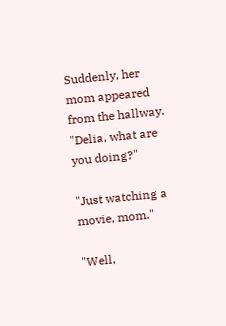Suddenly, her mom appeared from the hallway. "Delia, what are you doing?"

"Just watching a movie, mom."

"Well,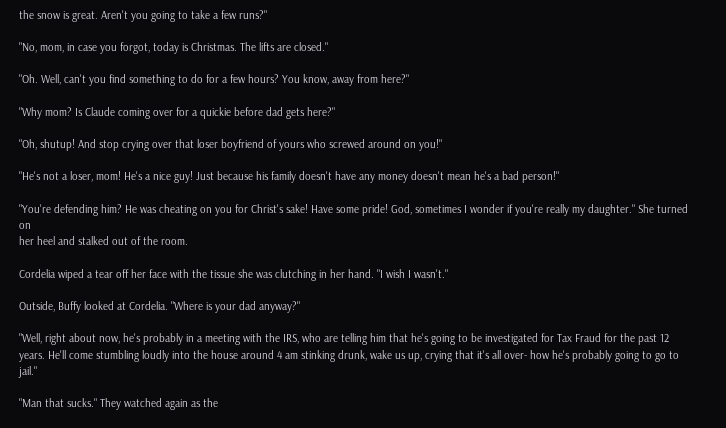the snow is great. Aren't you going to take a few runs?"

"No, mom, in case you forgot, today is Christmas. The lifts are closed."

"Oh. Well, can't you find something to do for a few hours? You know, away from here?"

"Why mom? Is Claude coming over for a quickie before dad gets here?"

"Oh, shutup! And stop crying over that loser boyfriend of yours who screwed around on you!"

"He's not a loser, mom! He's a nice guy! Just because his family doesn't have any money doesn't mean he's a bad person!"

"You're defending him? He was cheating on you for Christ's sake! Have some pride! God, sometimes I wonder if you're really my daughter." She turned on
her heel and stalked out of the room.

Cordelia wiped a tear off her face with the tissue she was clutching in her hand. "I wish I wasn't."

Outside, Buffy looked at Cordelia. "Where is your dad anyway?"

"Well, right about now, he's probably in a meeting with the IRS, who are telling him that he's going to be investigated for Tax Fraud for the past 12 years. He'll come stumbling loudly into the house around 4 am stinking drunk, wake us up, crying that it's all over- how he's probably going to go to jail."

"Man that sucks." They watched again as the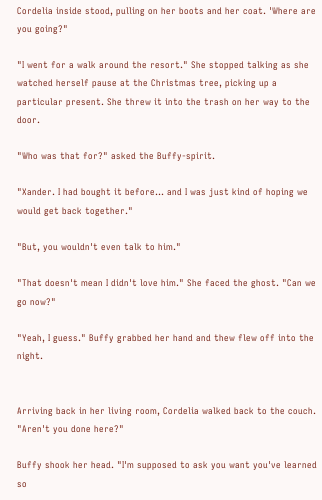Cordelia inside stood, pulling on her boots and her coat. 'Where are you going?"

"I went for a walk around the resort." She stopped talking as she watched herself pause at the Christmas tree, picking up a particular present. She threw it into the trash on her way to the door.

"Who was that for?" asked the Buffy-spirit.

"Xander. I had bought it before... and I was just kind of hoping we would get back together."

"But, you wouldn't even talk to him."

"That doesn't mean I didn't love him." She faced the ghost. "Can we go now?"

"Yeah, I guess." Buffy grabbed her hand and thew flew off into the night.


Arriving back in her living room, Cordelia walked back to the couch. "Aren't you done here?"

Buffy shook her head. "I'm supposed to ask you want you've learned so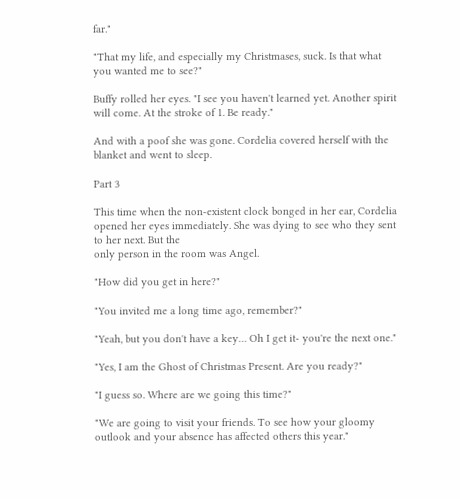far."

"That my life, and especially my Christmases, suck. Is that what you wanted me to see?"

Buffy rolled her eyes. "I see you haven't learned yet. Another spirit will come. At the stroke of 1. Be ready."

And with a poof she was gone. Cordelia covered herself with the blanket and went to sleep.

Part 3

This time when the non-existent clock bonged in her ear, Cordelia opened her eyes immediately. She was dying to see who they sent to her next. But the
only person in the room was Angel.

"How did you get in here?"

"You invited me a long time ago, remember?"

"Yeah, but you don't have a key… Oh I get it- you're the next one."

"Yes, I am the Ghost of Christmas Present. Are you ready?"

"I guess so. Where are we going this time?"

"We are going to visit your friends. To see how your gloomy outlook and your absence has affected others this year."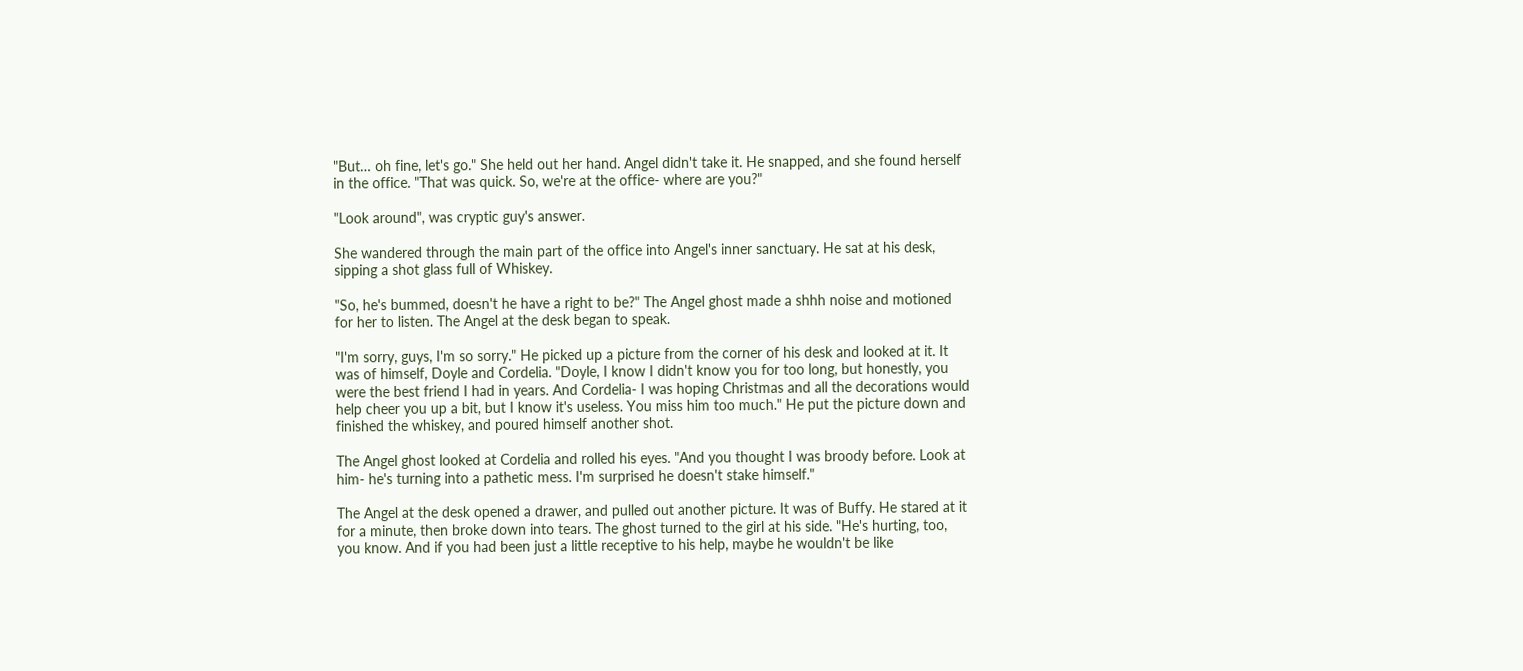"But… oh fine, let's go." She held out her hand. Angel didn't take it. He snapped, and she found herself in the office. "That was quick. So, we're at the office- where are you?"

"Look around", was cryptic guy's answer.

She wandered through the main part of the office into Angel's inner sanctuary. He sat at his desk, sipping a shot glass full of Whiskey.

"So, he's bummed, doesn't he have a right to be?" The Angel ghost made a shhh noise and motioned for her to listen. The Angel at the desk began to speak.

"I'm sorry, guys, I'm so sorry." He picked up a picture from the corner of his desk and looked at it. It was of himself, Doyle and Cordelia. "Doyle, I know I didn't know you for too long, but honestly, you were the best friend I had in years. And Cordelia- I was hoping Christmas and all the decorations would help cheer you up a bit, but I know it's useless. You miss him too much." He put the picture down and finished the whiskey, and poured himself another shot.

The Angel ghost looked at Cordelia and rolled his eyes. "And you thought I was broody before. Look at him- he's turning into a pathetic mess. I'm surprised he doesn't stake himself."

The Angel at the desk opened a drawer, and pulled out another picture. It was of Buffy. He stared at it for a minute, then broke down into tears. The ghost turned to the girl at his side. "He's hurting, too, you know. And if you had been just a little receptive to his help, maybe he wouldn't be like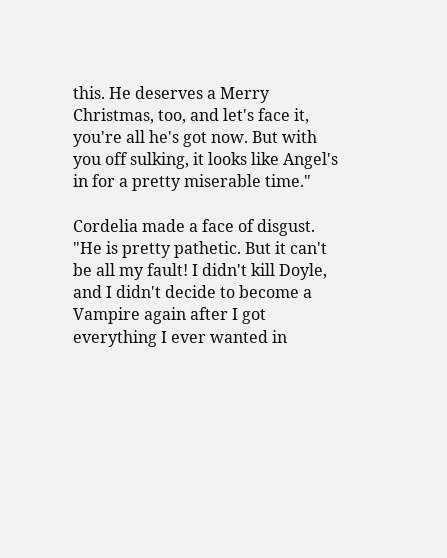this. He deserves a Merry Christmas, too, and let's face it, you're all he's got now. But with you off sulking, it looks like Angel's in for a pretty miserable time."

Cordelia made a face of disgust. "He is pretty pathetic. But it can't be all my fault! I didn't kill Doyle, and I didn't decide to become a Vampire again after I got everything I ever wanted in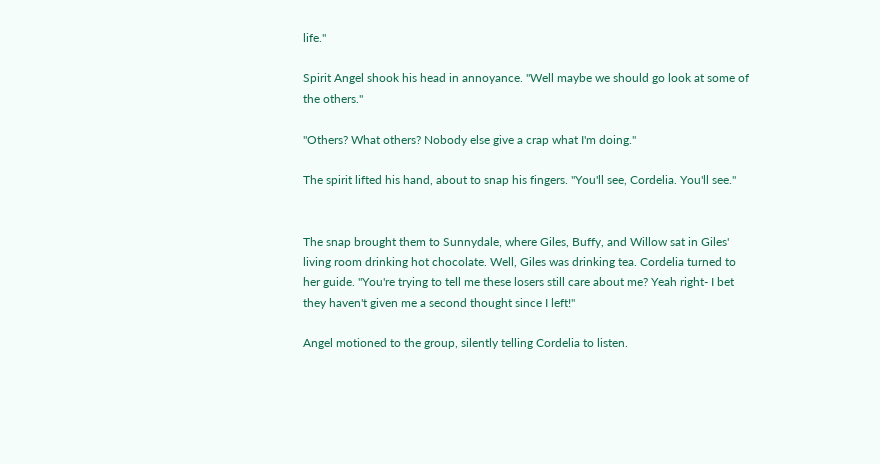life."

Spirit Angel shook his head in annoyance. "Well maybe we should go look at some of the others."

"Others? What others? Nobody else give a crap what I'm doing."

The spirit lifted his hand, about to snap his fingers. "You'll see, Cordelia. You'll see."


The snap brought them to Sunnydale, where Giles, Buffy, and Willow sat in Giles' living room drinking hot chocolate. Well, Giles was drinking tea. Cordelia turned to her guide. "You're trying to tell me these losers still care about me? Yeah right- I bet they haven't given me a second thought since I left!"

Angel motioned to the group, silently telling Cordelia to listen.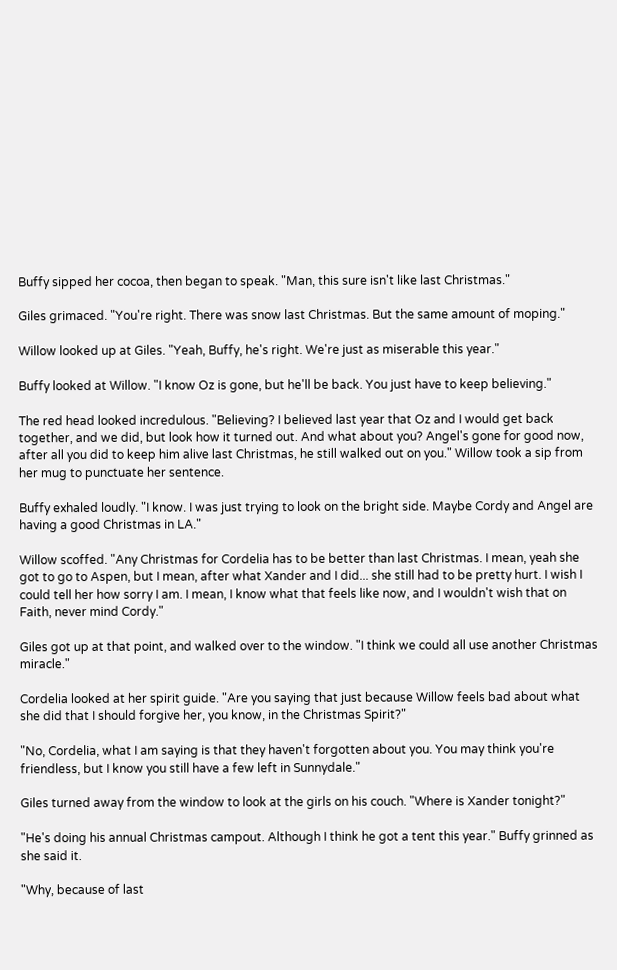Buffy sipped her cocoa, then began to speak. "Man, this sure isn't like last Christmas."

Giles grimaced. "You're right. There was snow last Christmas. But the same amount of moping."

Willow looked up at Giles. "Yeah, Buffy, he's right. We're just as miserable this year."

Buffy looked at Willow. "I know Oz is gone, but he'll be back. You just have to keep believing."

The red head looked incredulous. "Believing? I believed last year that Oz and I would get back together, and we did, but look how it turned out. And what about you? Angel's gone for good now, after all you did to keep him alive last Christmas, he still walked out on you." Willow took a sip from her mug to punctuate her sentence.

Buffy exhaled loudly. "I know. I was just trying to look on the bright side. Maybe Cordy and Angel are having a good Christmas in LA."

Willow scoffed. "Any Christmas for Cordelia has to be better than last Christmas. I mean, yeah she got to go to Aspen, but I mean, after what Xander and I did... she still had to be pretty hurt. I wish I could tell her how sorry I am. I mean, I know what that feels like now, and I wouldn't wish that on Faith, never mind Cordy."

Giles got up at that point, and walked over to the window. "I think we could all use another Christmas miracle."

Cordelia looked at her spirit guide. "Are you saying that just because Willow feels bad about what she did that I should forgive her, you know, in the Christmas Spirit?"

"No, Cordelia, what I am saying is that they haven't forgotten about you. You may think you're friendless, but I know you still have a few left in Sunnydale."

Giles turned away from the window to look at the girls on his couch. "Where is Xander tonight?"

"He's doing his annual Christmas campout. Although I think he got a tent this year." Buffy grinned as she said it.

"Why, because of last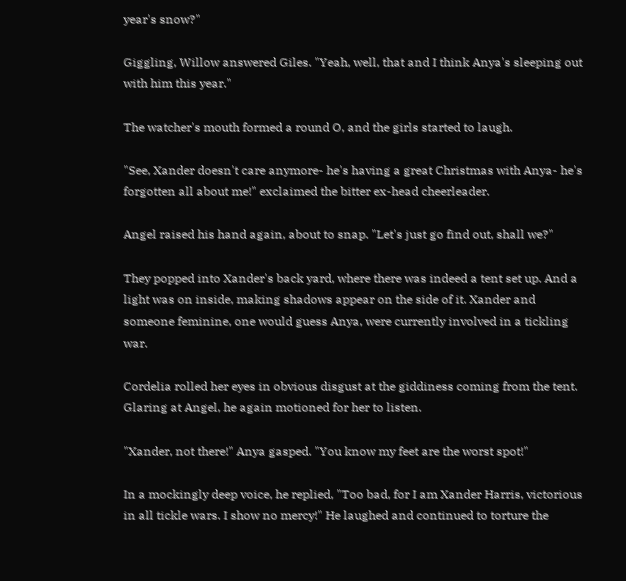year's snow?"

Giggling, Willow answered Giles. "Yeah, well, that and I think Anya's sleeping out with him this year."

The watcher's mouth formed a round O, and the girls started to laugh.

"See, Xander doesn't care anymore- he's having a great Christmas with Anya- he's forgotten all about me!" exclaimed the bitter ex-head cheerleader.

Angel raised his hand again, about to snap. "Let's just go find out, shall we?"

They popped into Xander's back yard, where there was indeed a tent set up. And a light was on inside, making shadows appear on the side of it. Xander and someone feminine, one would guess Anya, were currently involved in a tickling war.

Cordelia rolled her eyes in obvious disgust at the giddiness coming from the tent. Glaring at Angel, he again motioned for her to listen.

"Xander, not there!" Anya gasped. "You know my feet are the worst spot!"

In a mockingly deep voice, he replied, "Too bad, for I am Xander Harris, victorious in all tickle wars. I show no mercy!" He laughed and continued to torture the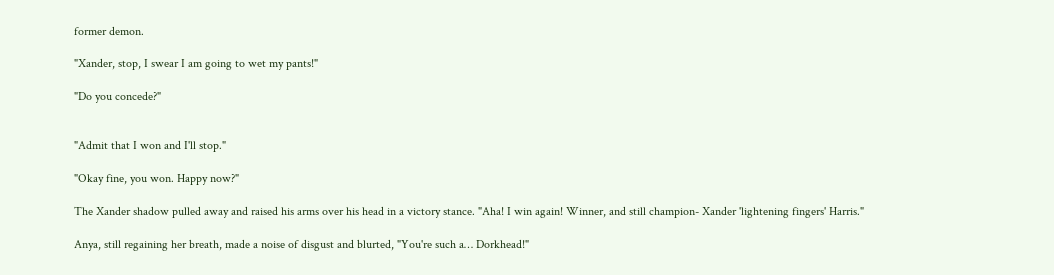former demon.

"Xander, stop, I swear I am going to wet my pants!"

"Do you concede?"


"Admit that I won and I'll stop."

"Okay fine, you won. Happy now?"

The Xander shadow pulled away and raised his arms over his head in a victory stance. "Aha! I win again! Winner, and still champion- Xander 'lightening fingers' Harris."

Anya, still regaining her breath, made a noise of disgust and blurted, "You're such a… Dorkhead!"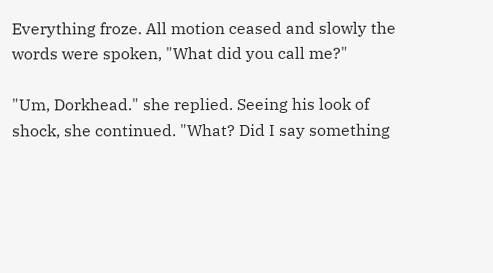Everything froze. All motion ceased and slowly the words were spoken, "What did you call me?"

"Um, Dorkhead." she replied. Seeing his look of shock, she continued. "What? Did I say something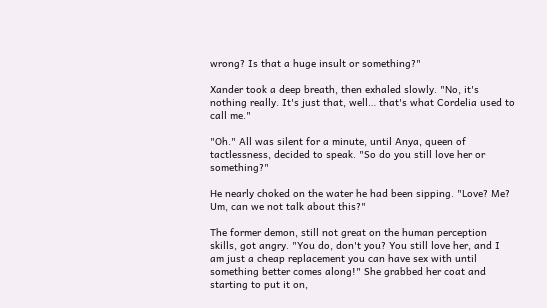wrong? Is that a huge insult or something?"

Xander took a deep breath, then exhaled slowly. "No, it's nothing really. It's just that, well… that's what Cordelia used to call me."

"Oh." All was silent for a minute, until Anya, queen of tactlessness, decided to speak. "So do you still love her or something?"

He nearly choked on the water he had been sipping. "Love? Me? Um, can we not talk about this?"

The former demon, still not great on the human perception skills, got angry. "You do, don't you? You still love her, and I am just a cheap replacement you can have sex with until something better comes along!" She grabbed her coat and starting to put it on,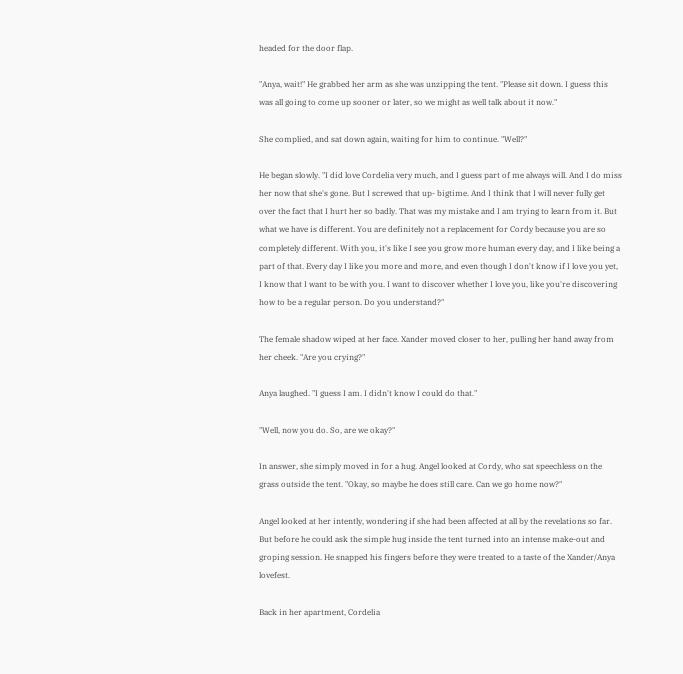headed for the door flap.

"Anya, wait!" He grabbed her arm as she was unzipping the tent. "Please sit down. I guess this was all going to come up sooner or later, so we might as well talk about it now."

She complied, and sat down again, waiting for him to continue. "Well?"

He began slowly. "I did love Cordelia very much, and I guess part of me always will. And I do miss her now that she's gone. But I screwed that up- bigtime. And I think that I will never fully get over the fact that I hurt her so badly. That was my mistake and I am trying to learn from it. But what we have is different. You are definitely not a replacement for Cordy because you are so completely different. With you, it's like I see you grow more human every day, and I like being a part of that. Every day I like you more and more, and even though I don't know if I love you yet, I know that I want to be with you. I want to discover whether I love you, like you're discovering how to be a regular person. Do you understand?"

The female shadow wiped at her face. Xander moved closer to her, pulling her hand away from her cheek. "Are you crying?"

Anya laughed. "I guess I am. I didn't know I could do that."

"Well, now you do. So, are we okay?"

In answer, she simply moved in for a hug. Angel looked at Cordy, who sat speechless on the grass outside the tent. "Okay, so maybe he does still care. Can we go home now?"

Angel looked at her intently, wondering if she had been affected at all by the revelations so far. But before he could ask the simple hug inside the tent turned into an intense make-out and groping session. He snapped his fingers before they were treated to a taste of the Xander/Anya lovefest.

Back in her apartment, Cordelia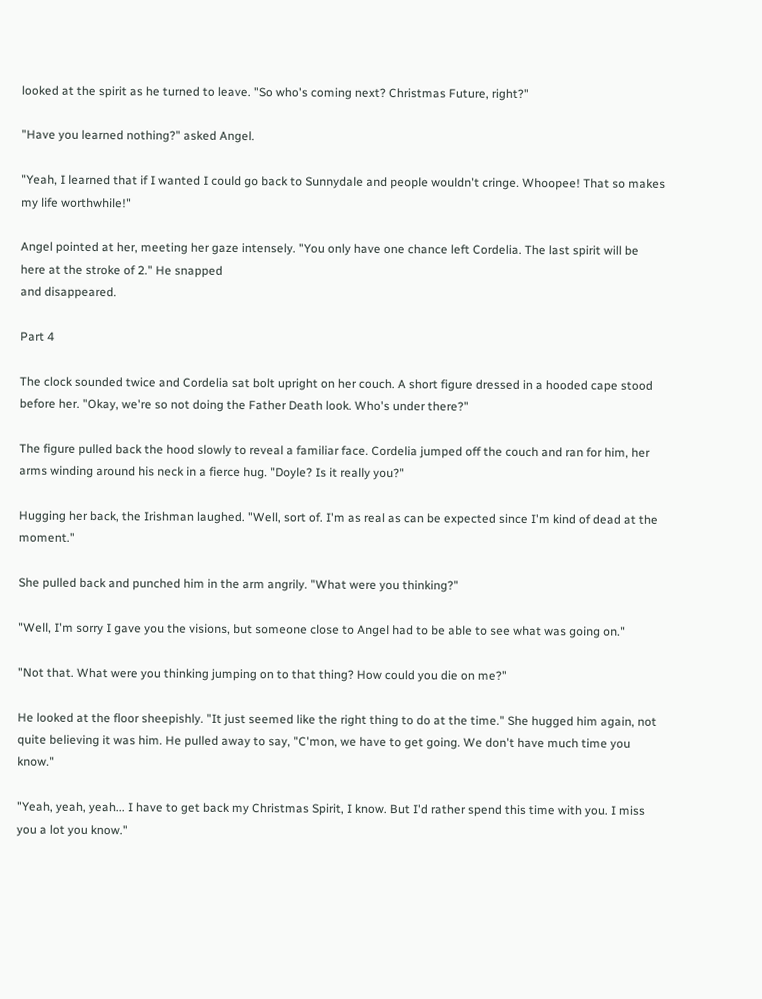looked at the spirit as he turned to leave. "So who's coming next? Christmas Future, right?"

"Have you learned nothing?" asked Angel.

"Yeah, I learned that if I wanted I could go back to Sunnydale and people wouldn't cringe. Whoopee! That so makes my life worthwhile!"

Angel pointed at her, meeting her gaze intensely. "You only have one chance left Cordelia. The last spirit will be here at the stroke of 2." He snapped
and disappeared.

Part 4

The clock sounded twice and Cordelia sat bolt upright on her couch. A short figure dressed in a hooded cape stood before her. "Okay, we're so not doing the Father Death look. Who's under there?"

The figure pulled back the hood slowly to reveal a familiar face. Cordelia jumped off the couch and ran for him, her arms winding around his neck in a fierce hug. "Doyle? Is it really you?"

Hugging her back, the Irishman laughed. "Well, sort of. I'm as real as can be expected since I'm kind of dead at the moment."

She pulled back and punched him in the arm angrily. "What were you thinking?"

"Well, I'm sorry I gave you the visions, but someone close to Angel had to be able to see what was going on."

"Not that. What were you thinking jumping on to that thing? How could you die on me?"

He looked at the floor sheepishly. "It just seemed like the right thing to do at the time." She hugged him again, not quite believing it was him. He pulled away to say, "C'mon, we have to get going. We don't have much time you know."

"Yeah, yeah, yeah... I have to get back my Christmas Spirit, I know. But I'd rather spend this time with you. I miss you a lot you know."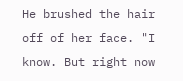He brushed the hair off of her face. "I know. But right now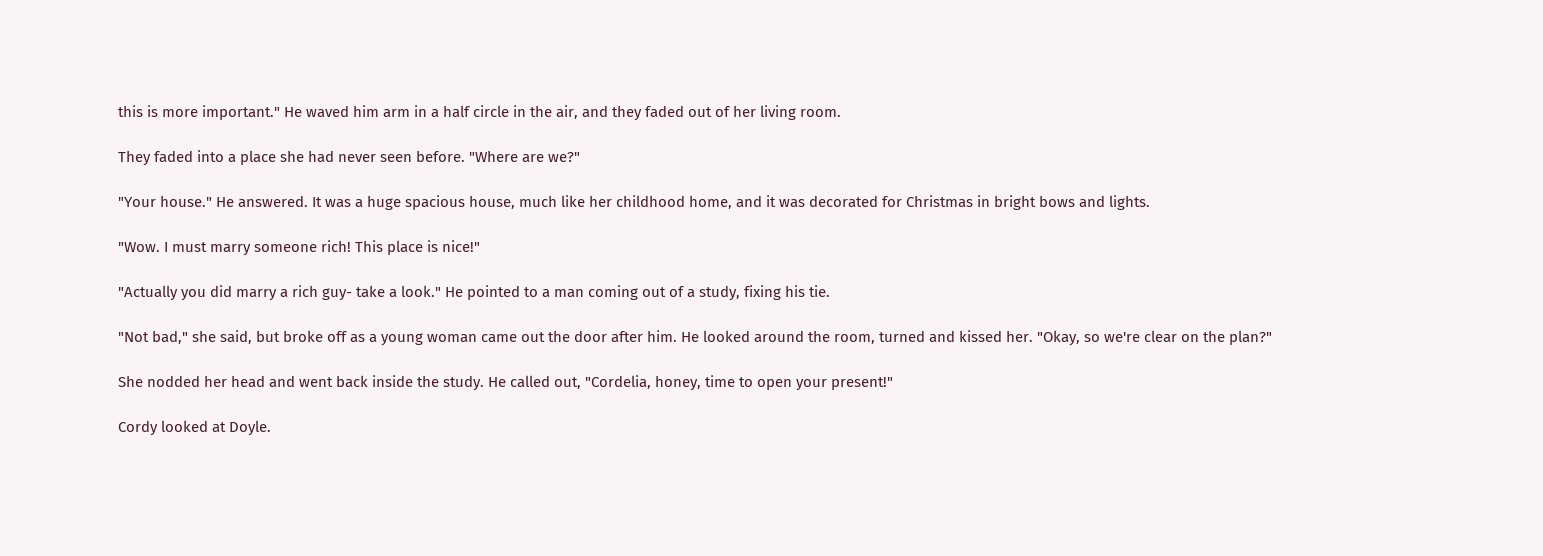this is more important." He waved him arm in a half circle in the air, and they faded out of her living room.

They faded into a place she had never seen before. "Where are we?"

"Your house." He answered. It was a huge spacious house, much like her childhood home, and it was decorated for Christmas in bright bows and lights.

"Wow. I must marry someone rich! This place is nice!"

"Actually you did marry a rich guy- take a look." He pointed to a man coming out of a study, fixing his tie.

"Not bad," she said, but broke off as a young woman came out the door after him. He looked around the room, turned and kissed her. "Okay, so we're clear on the plan?"

She nodded her head and went back inside the study. He called out, "Cordelia, honey, time to open your present!"

Cordy looked at Doyle.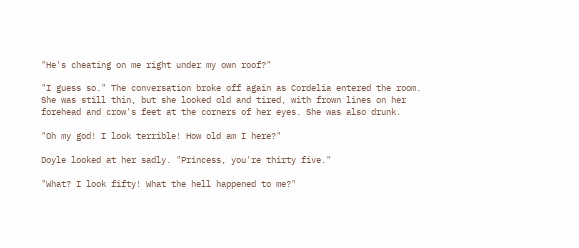"He's cheating on me right under my own roof?"

"I guess so." The conversation broke off again as Cordelia entered the room. She was still thin, but she looked old and tired, with frown lines on her forehead and crow's feet at the corners of her eyes. She was also drunk.

"Oh my god! I look terrible! How old am I here?"

Doyle looked at her sadly. "Princess, you're thirty five."

"What? I look fifty! What the hell happened to me?"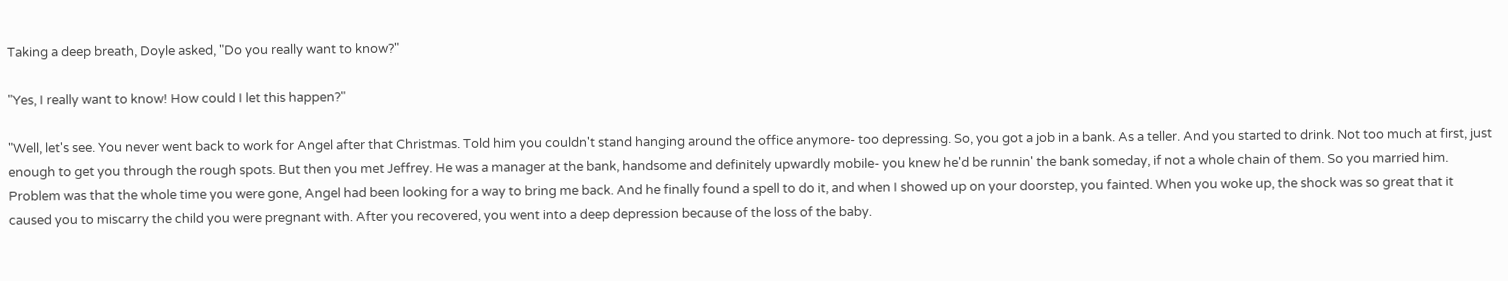Taking a deep breath, Doyle asked, "Do you really want to know?"

"Yes, I really want to know! How could I let this happen?"

"Well, let's see. You never went back to work for Angel after that Christmas. Told him you couldn't stand hanging around the office anymore- too depressing. So, you got a job in a bank. As a teller. And you started to drink. Not too much at first, just enough to get you through the rough spots. But then you met Jeffrey. He was a manager at the bank, handsome and definitely upwardly mobile- you knew he'd be runnin' the bank someday, if not a whole chain of them. So you married him. Problem was that the whole time you were gone, Angel had been looking for a way to bring me back. And he finally found a spell to do it, and when I showed up on your doorstep, you fainted. When you woke up, the shock was so great that it caused you to miscarry the child you were pregnant with. After you recovered, you went into a deep depression because of the loss of the baby.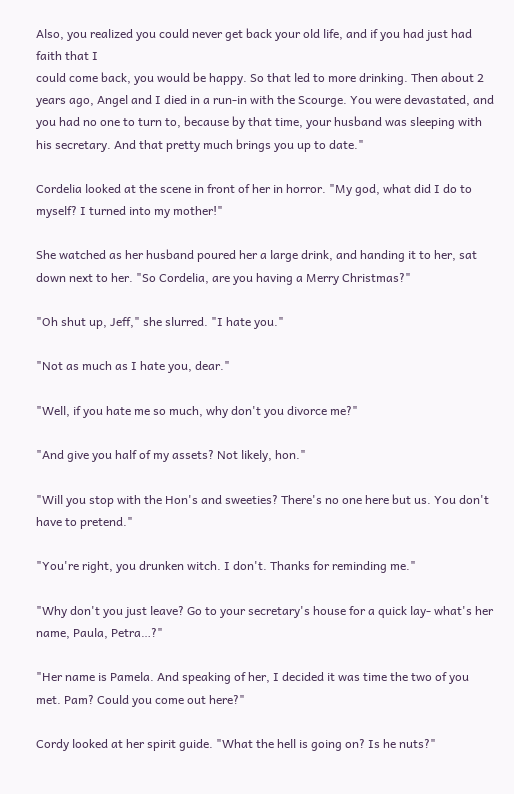Also, you realized you could never get back your old life, and if you had just had faith that I
could come back, you would be happy. So that led to more drinking. Then about 2 years ago, Angel and I died in a run-in with the Scourge. You were devastated, and you had no one to turn to, because by that time, your husband was sleeping with his secretary. And that pretty much brings you up to date."

Cordelia looked at the scene in front of her in horror. "My god, what did I do to myself? I turned into my mother!"

She watched as her husband poured her a large drink, and handing it to her, sat down next to her. "So Cordelia, are you having a Merry Christmas?"

"Oh shut up, Jeff," she slurred. "I hate you."

"Not as much as I hate you, dear."

"Well, if you hate me so much, why don't you divorce me?"

"And give you half of my assets? Not likely, hon."

"Will you stop with the Hon's and sweeties? There's no one here but us. You don't have to pretend."

"You're right, you drunken witch. I don't. Thanks for reminding me."

"Why don't you just leave? Go to your secretary's house for a quick lay- what's her name, Paula, Petra…?"

"Her name is Pamela. And speaking of her, I decided it was time the two of you met. Pam? Could you come out here?"

Cordy looked at her spirit guide. "What the hell is going on? Is he nuts?"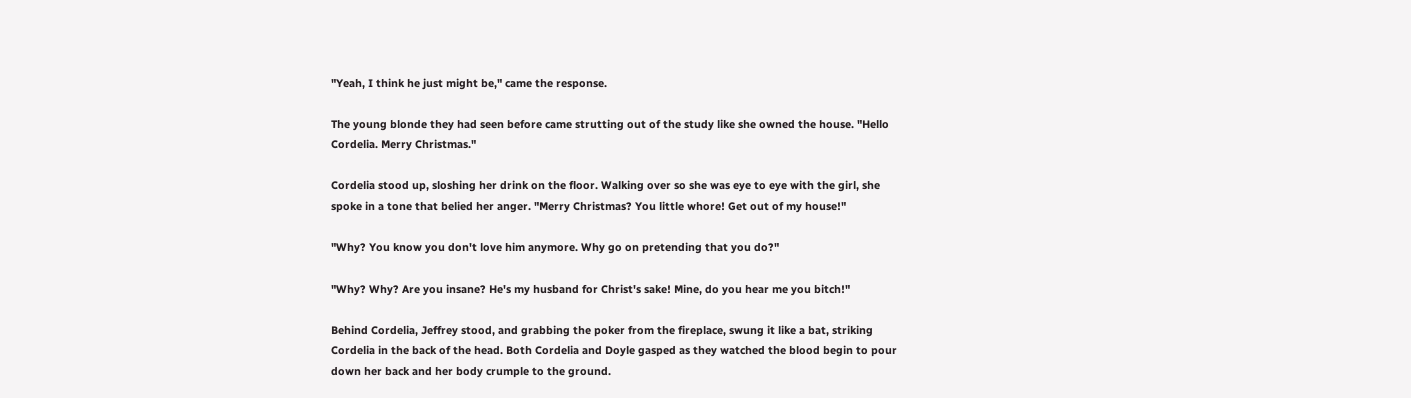"Yeah, I think he just might be," came the response.

The young blonde they had seen before came strutting out of the study like she owned the house. "Hello Cordelia. Merry Christmas."

Cordelia stood up, sloshing her drink on the floor. Walking over so she was eye to eye with the girl, she spoke in a tone that belied her anger. "Merry Christmas? You little whore! Get out of my house!"

"Why? You know you don't love him anymore. Why go on pretending that you do?"

"Why? Why? Are you insane? He's my husband for Christ's sake! Mine, do you hear me you bitch!"

Behind Cordelia, Jeffrey stood, and grabbing the poker from the fireplace, swung it like a bat, striking Cordelia in the back of the head. Both Cordelia and Doyle gasped as they watched the blood begin to pour down her back and her body crumple to the ground.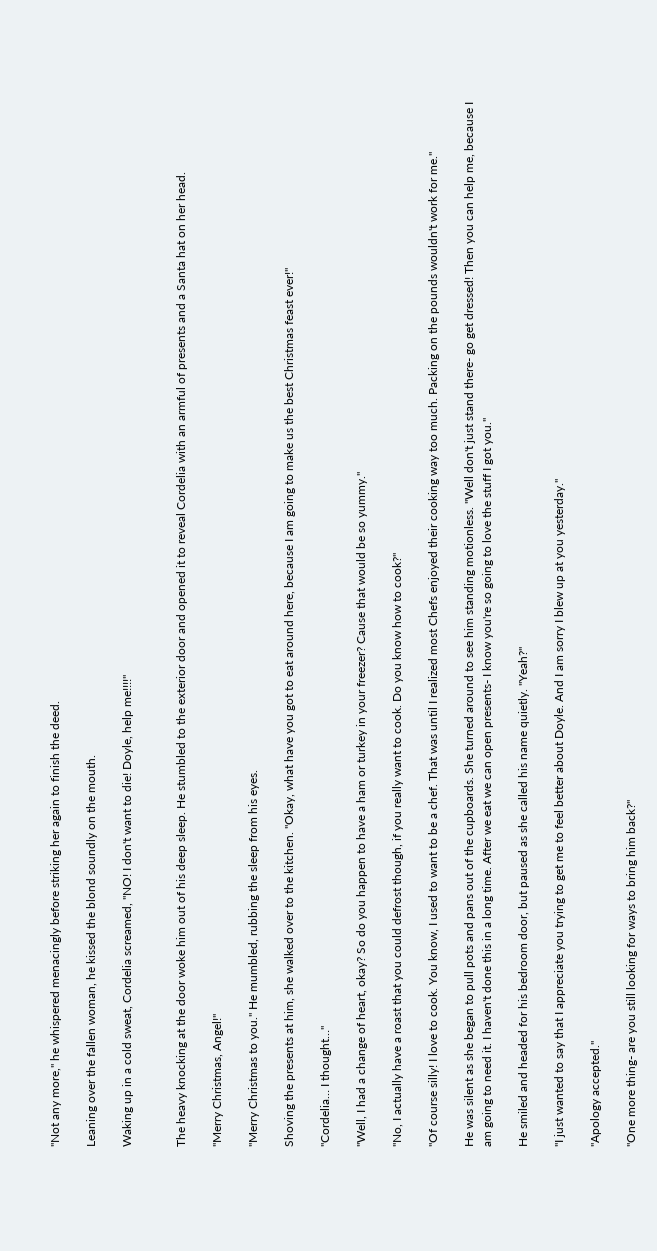"Not any more," he whispered menacingly before striking her again to finish the deed.

Leaning over the fallen woman, he kissed the blond soundly on the mouth.

Waking up in a cold sweat, Cordelia screamed, "NO! I don't want to die! Doyle, help me!!!!"


The heavy knocking at the door woke him out of his deep sleep. He stumbled to the exterior door and opened it to reveal Cordelia with an armful of presents and a Santa hat on her head.

"Merry Christmas, Angel!"

"Merry Christmas to you." He mumbled, rubbing the sleep from his eyes.

Shoving the presents at him, she walked over to the kitchen. "Okay, what have you got to eat around here, because I am going to make us the best Christmas feast ever!"

"Cordelia… I thought…"

"Well, I had a change of heart, okay? So do you happen to have a ham or turkey in your freezer? Cause that would be so yummy."

"No, I actually have a roast that you could defrost though, if you really want to cook. Do you know how to cook?"

"Of course silly! I love to cook. You know, I used to want to be a chef. That was until I realized most Chefs enjoyed their cooking way too much. Packing on the pounds wouldn't work for me."

He was silent as she began to pull pots and pans out of the cupboards. She turned around to see him standing motionless. "Well don't just stand there- go get dressed! Then you can help me, because I am going to need it. I haven't done this in a long time. After we eat we can open presents- I know you're so going to love the stuff I got you."

He smiled and headed for his bedroom door, but paused as she called his name quietly. "Yeah?"

"I just wanted to say that I appreciate you trying to get me to feel better about Doyle. And I am sorry I blew up at you yesterday."

"Apology accepted."

"One more thing- are you still looking for ways to bring him back?"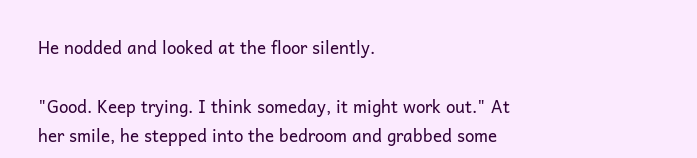He nodded and looked at the floor silently.

"Good. Keep trying. I think someday, it might work out." At her smile, he stepped into the bedroom and grabbed some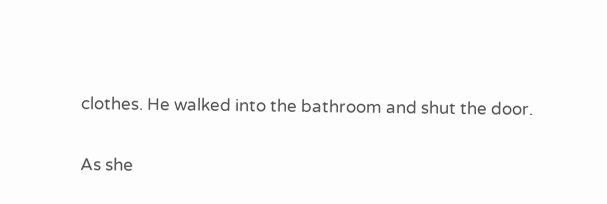clothes. He walked into the bathroom and shut the door.

As she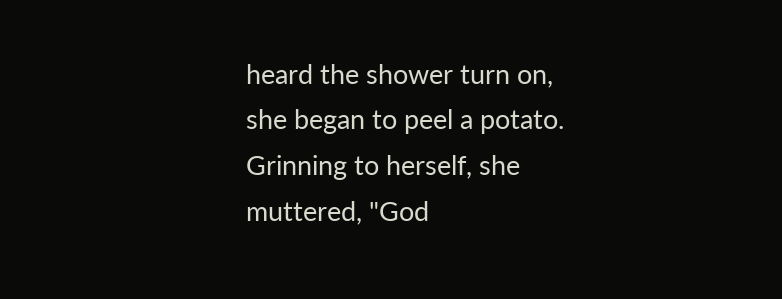heard the shower turn on, she began to peel a potato. Grinning to herself, she muttered, "God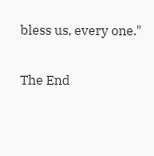bless us, every one."

The End